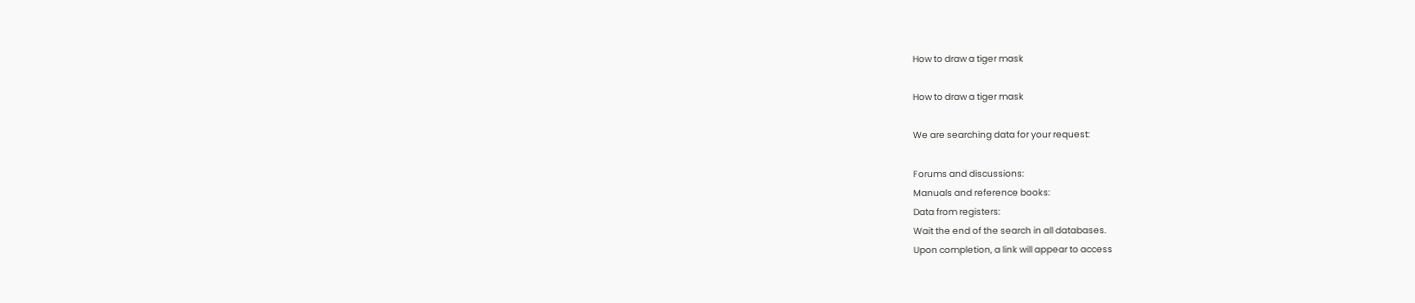How to draw a tiger mask

How to draw a tiger mask

We are searching data for your request:

Forums and discussions:
Manuals and reference books:
Data from registers:
Wait the end of the search in all databases.
Upon completion, a link will appear to access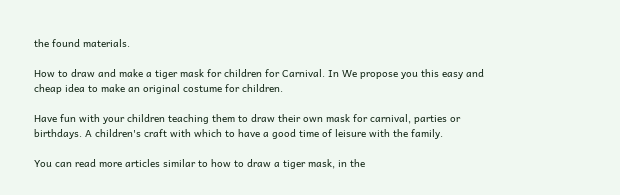the found materials.

How to draw and make a tiger mask for children for Carnival. In We propose you this easy and cheap idea to make an original costume for children.

Have fun with your children teaching them to draw their own mask for carnival, parties or birthdays. A children's craft with which to have a good time of leisure with the family.

You can read more articles similar to how to draw a tiger mask, in the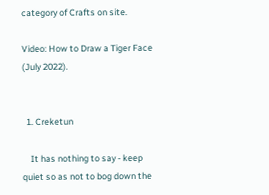category of Crafts on site.

Video: How to Draw a Tiger Face (July 2022).


  1. Creketun

    It has nothing to say - keep quiet so as not to bog down the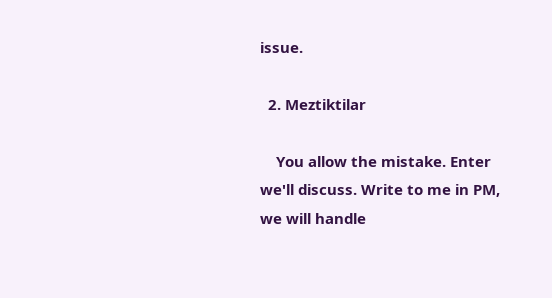issue.

  2. Meztiktilar

    You allow the mistake. Enter we'll discuss. Write to me in PM, we will handle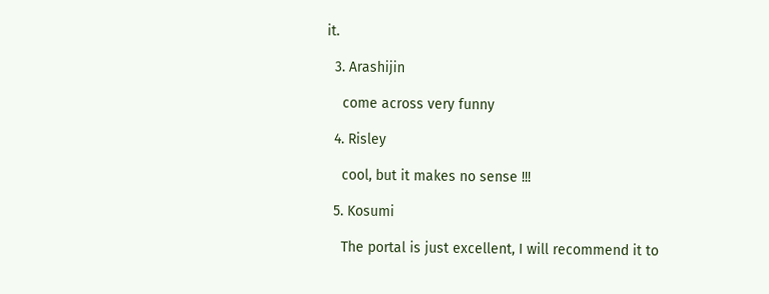it.

  3. Arashijin

    come across very funny

  4. Risley

    cool, but it makes no sense !!!

  5. Kosumi

    The portal is just excellent, I will recommend it to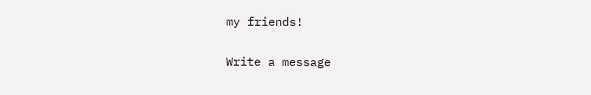my friends!

Write a message